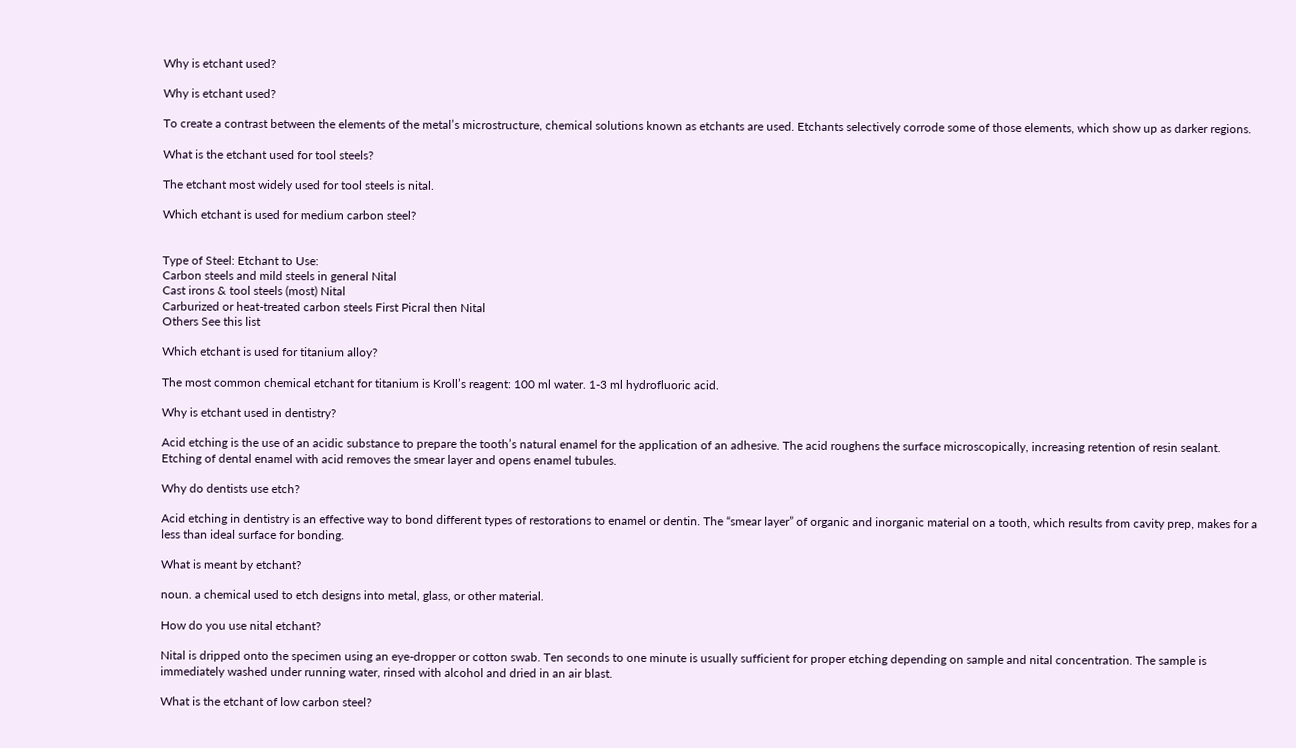Why is etchant used?

Why is etchant used?

To create a contrast between the elements of the metal’s microstructure, chemical solutions known as etchants are used. Etchants selectively corrode some of those elements, which show up as darker regions.

What is the etchant used for tool steels?

The etchant most widely used for tool steels is nital.

Which etchant is used for medium carbon steel?


Type of Steel: Etchant to Use:
Carbon steels and mild steels in general Nital
Cast irons & tool steels (most) Nital
Carburized or heat-treated carbon steels First Picral then Nital
Others See this list

Which etchant is used for titanium alloy?

The most common chemical etchant for titanium is Kroll’s reagent: 100 ml water. 1-3 ml hydrofluoric acid.

Why is etchant used in dentistry?

Acid etching is the use of an acidic substance to prepare the tooth’s natural enamel for the application of an adhesive. The acid roughens the surface microscopically, increasing retention of resin sealant. Etching of dental enamel with acid removes the smear layer and opens enamel tubules.

Why do dentists use etch?

Acid etching in dentistry is an effective way to bond different types of restorations to enamel or dentin. The “smear layer” of organic and inorganic material on a tooth, which results from cavity prep, makes for a less than ideal surface for bonding.

What is meant by etchant?

noun. a chemical used to etch designs into metal, glass, or other material.

How do you use nital etchant?

Nital is dripped onto the specimen using an eye-dropper or cotton swab. Ten seconds to one minute is usually sufficient for proper etching depending on sample and nital concentration. The sample is immediately washed under running water, rinsed with alcohol and dried in an air blast.

What is the etchant of low carbon steel?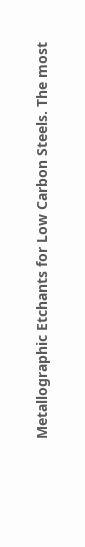Metallographic Etchants for Low Carbon Steels. The most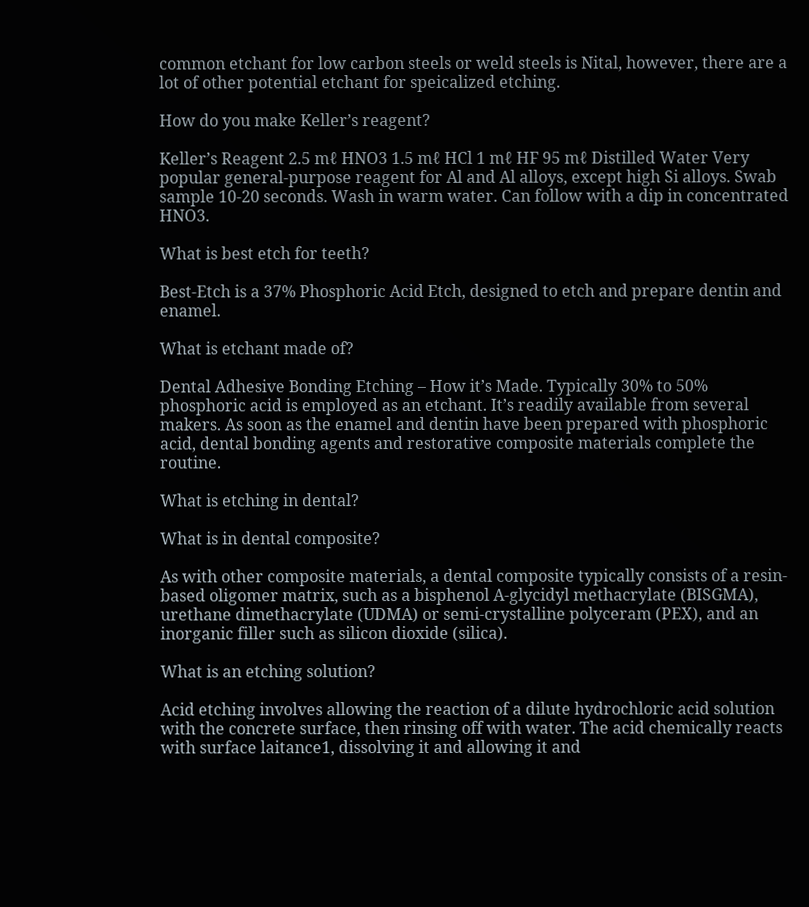common etchant for low carbon steels or weld steels is Nital, however, there are a lot of other potential etchant for speicalized etching.

How do you make Keller’s reagent?

Keller’s Reagent 2.5 mℓ HNO3 1.5 mℓ HCl 1 mℓ HF 95 mℓ Distilled Water Very popular general-purpose reagent for Al and Al alloys, except high Si alloys. Swab sample 10-20 seconds. Wash in warm water. Can follow with a dip in concentrated HNO3.

What is best etch for teeth?

Best-Etch is a 37% Phosphoric Acid Etch, designed to etch and prepare dentin and enamel.

What is etchant made of?

Dental Adhesive Bonding Etching – How it’s Made. Typically 30% to 50% phosphoric acid is employed as an etchant. It’s readily available from several makers. As soon as the enamel and dentin have been prepared with phosphoric acid, dental bonding agents and restorative composite materials complete the routine.

What is etching in dental?

What is in dental composite?

As with other composite materials, a dental composite typically consists of a resin-based oligomer matrix, such as a bisphenol A-glycidyl methacrylate (BISGMA), urethane dimethacrylate (UDMA) or semi-crystalline polyceram (PEX), and an inorganic filler such as silicon dioxide (silica).

What is an etching solution?

Acid etching involves allowing the reaction of a dilute hydrochloric acid solution with the concrete surface, then rinsing off with water. The acid chemically reacts with surface laitance1, dissolving it and allowing it and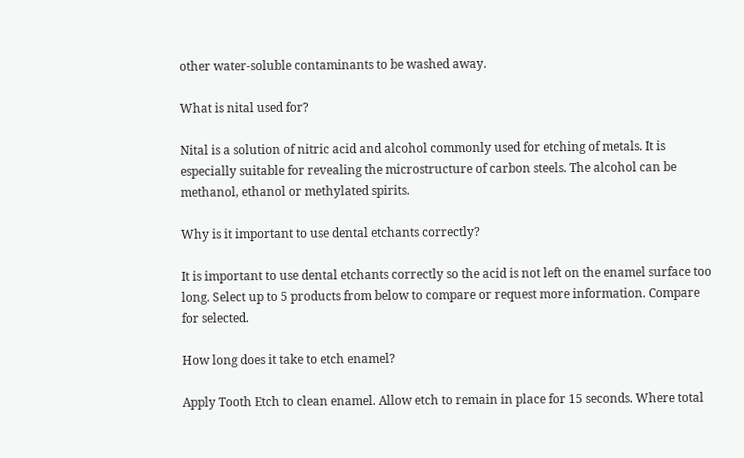other water-soluble contaminants to be washed away.

What is nital used for?

Nital is a solution of nitric acid and alcohol commonly used for etching of metals. It is especially suitable for revealing the microstructure of carbon steels. The alcohol can be methanol, ethanol or methylated spirits.

Why is it important to use dental etchants correctly?

It is important to use dental etchants correctly so the acid is not left on the enamel surface too long. Select up to 5 products from below to compare or request more information. Compare for selected.

How long does it take to etch enamel?

Apply Tooth Etch to clean enamel. Allow etch to remain in place for 15 seconds. Where total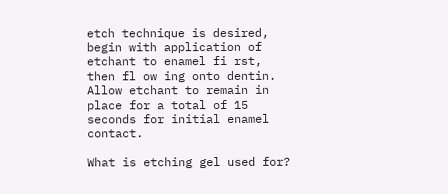etch technique is desired, begin with application of etchant to enamel fi rst, then fl ow ing onto dentin. Allow etchant to remain in place for a total of 15 seconds for initial enamel contact.

What is etching gel used for?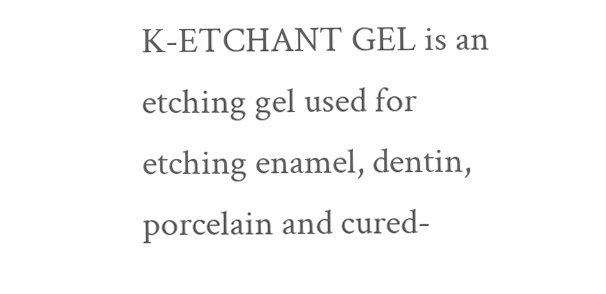K-ETCHANT GEL is an etching gel used for etching enamel, dentin, porcelain and cured-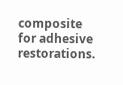composite for adhesive restorations.